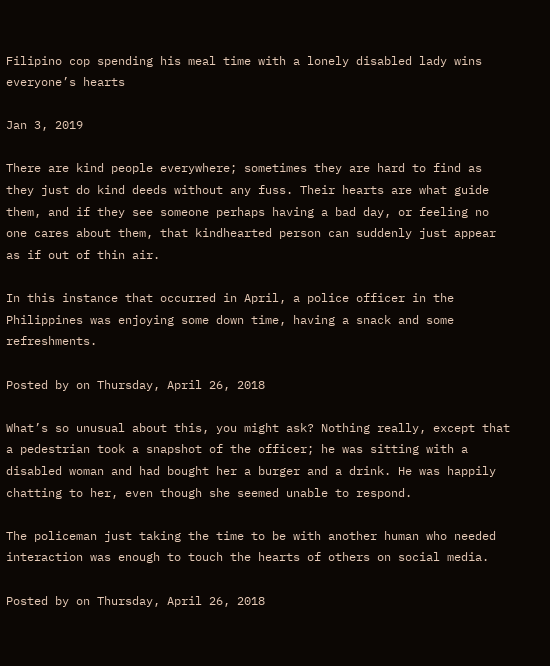Filipino cop spending his meal time with a lonely disabled lady wins everyone’s hearts

Jan 3, 2019

There are kind people everywhere; sometimes they are hard to find as they just do kind deeds without any fuss. Their hearts are what guide them, and if they see someone perhaps having a bad day, or feeling no one cares about them, that kindhearted person can suddenly just appear as if out of thin air.

In this instance that occurred in April, a police officer in the Philippines was enjoying some down time, having a snack and some refreshments.

Posted by on Thursday, April 26, 2018

What’s so unusual about this, you might ask? Nothing really, except that a pedestrian took a snapshot of the officer; he was sitting with a disabled woman and had bought her a burger and a drink. He was happily chatting to her, even though she seemed unable to respond.

The policeman just taking the time to be with another human who needed interaction was enough to touch the hearts of others on social media.

Posted by on Thursday, April 26, 2018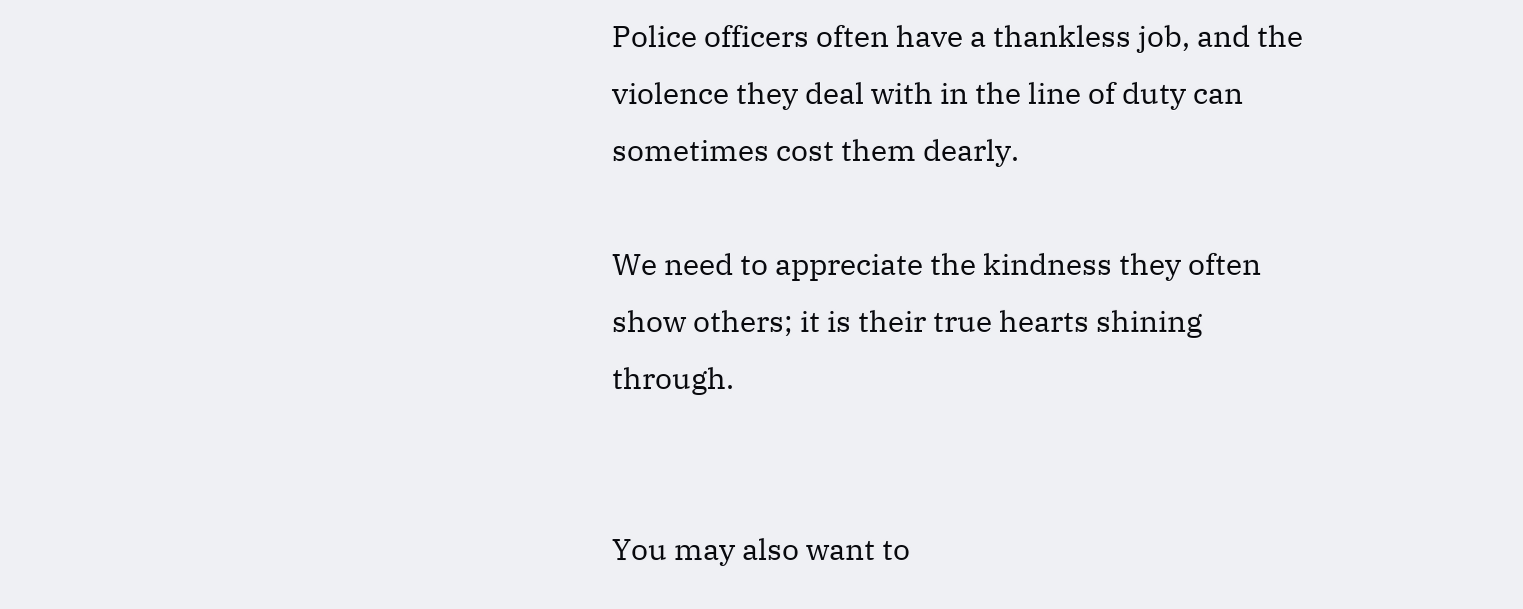Police officers often have a thankless job, and the violence they deal with in the line of duty can sometimes cost them dearly.

We need to appreciate the kindness they often show others; it is their true hearts shining through.


You may also want to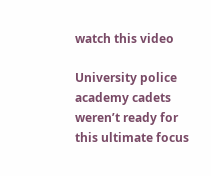watch this video

University police academy cadets weren’t ready for this ultimate focus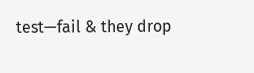test—fail & they drop